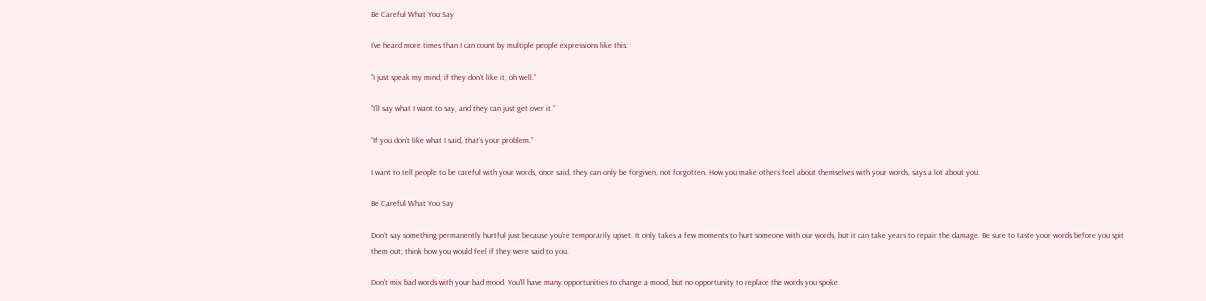Be Careful What You Say

I’ve heard more times than I can count by multiple people expressions like this:

“I just speak my mind, if they don’t like it, oh well.”

“I’ll say what I want to say, and they can just get over it.”

“If you don’t like what I said, that’s your problem.”

I want to tell people to be careful with your words, once said, they can only be forgiven, not forgotten. How you make others feel about themselves with your words, says a lot about you.

Be Careful What You Say

Don’t say something permanently hurtful just because you’re temporarily upset. It only takes a few moments to hurt someone with our words, but it can take years to repair the damage. Be sure to taste your words before you spit them out; think how you would feel if they were said to you.

Don’t mix bad words with your bad mood. You’ll have many opportunities to change a mood, but no opportunity to replace the words you spoke.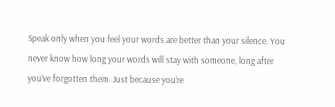Speak only when you feel your words are better than your silence. You never know how long your words will stay with someone, long after you’ve forgotten them. Just because you’re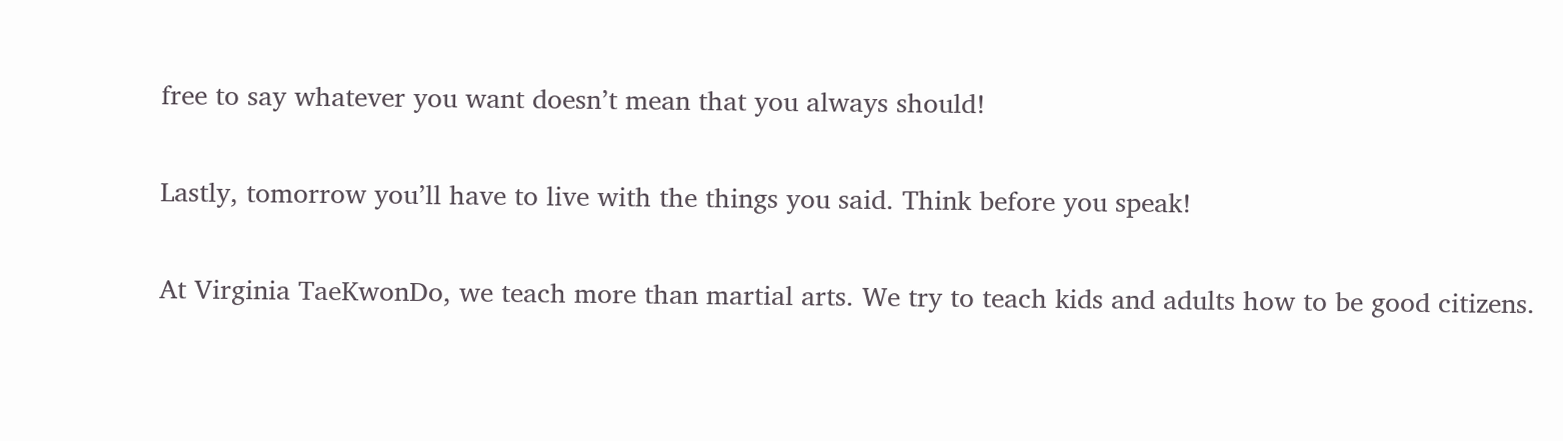free to say whatever you want doesn’t mean that you always should!

Lastly, tomorrow you’ll have to live with the things you said. Think before you speak!

At Virginia TaeKwonDo, we teach more than martial arts. We try to teach kids and adults how to be good citizens.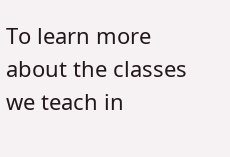To learn more about the classes we teach in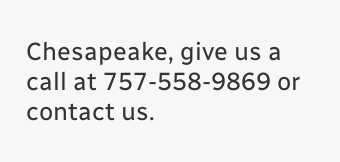Chesapeake, give us a call at 757-558-9869 or contact us.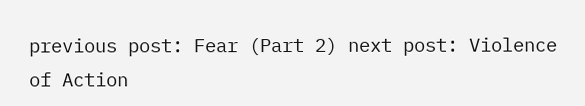previous post: Fear (Part 2) next post: Violence of Action